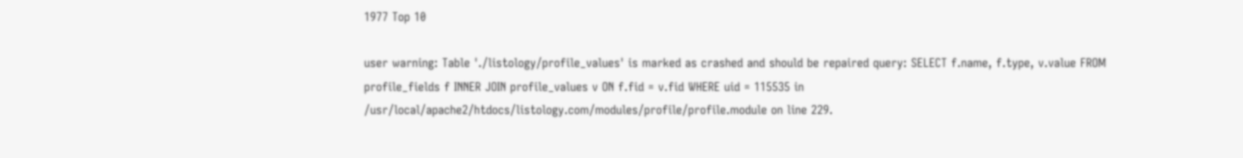1977 Top 10

user warning: Table './listology/profile_values' is marked as crashed and should be repaired query: SELECT f.name, f.type, v.value FROM profile_fields f INNER JOIN profile_values v ON f.fid = v.fid WHERE uid = 115535 in /usr/local/apache2/htdocs/listology.com/modules/profile/profile.module on line 229.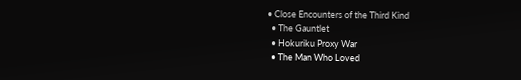• Close Encounters of the Third Kind
  • The Gauntlet
  • Hokuriku Proxy War
  • The Man Who Loved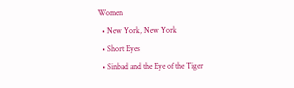Women
  • New York, New York
  • Short Eyes
  • Sinbad and the Eye of the Tiger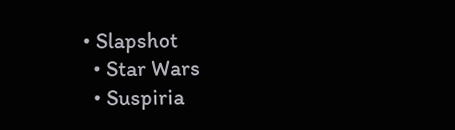• Slapshot
  • Star Wars
  • Suspiria